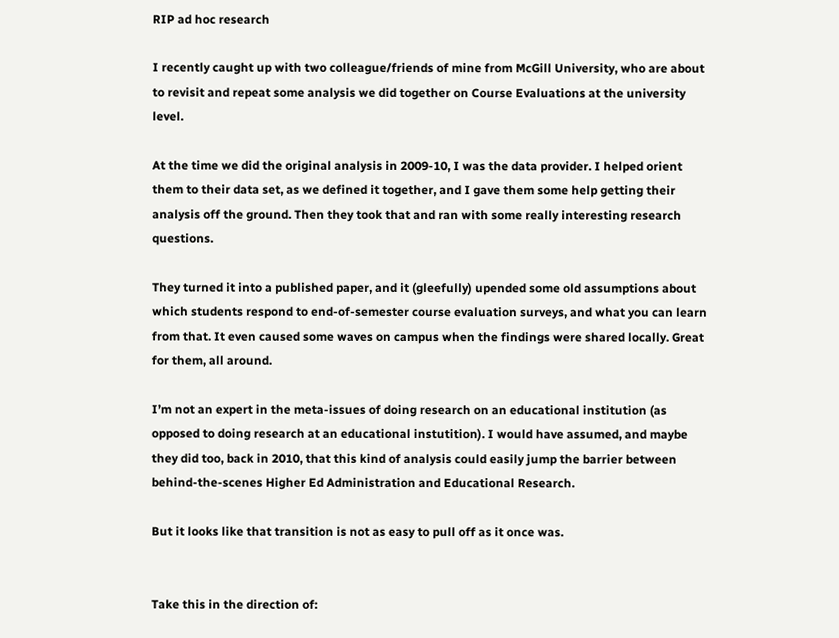RIP ad hoc research

I recently caught up with two colleague/friends of mine from McGill University, who are about to revisit and repeat some analysis we did together on Course Evaluations at the university level.

At the time we did the original analysis in 2009-10, I was the data provider. I helped orient them to their data set, as we defined it together, and I gave them some help getting their analysis off the ground. Then they took that and ran with some really interesting research questions.

They turned it into a published paper, and it (gleefully) upended some old assumptions about which students respond to end-of-semester course evaluation surveys, and what you can learn from that. It even caused some waves on campus when the findings were shared locally. Great for them, all around.

I’m not an expert in the meta-issues of doing research on an educational institution (as opposed to doing research at an educational instutition). I would have assumed, and maybe they did too, back in 2010, that this kind of analysis could easily jump the barrier between behind-the-scenes Higher Ed Administration and Educational Research.

But it looks like that transition is not as easy to pull off as it once was.


Take this in the direction of: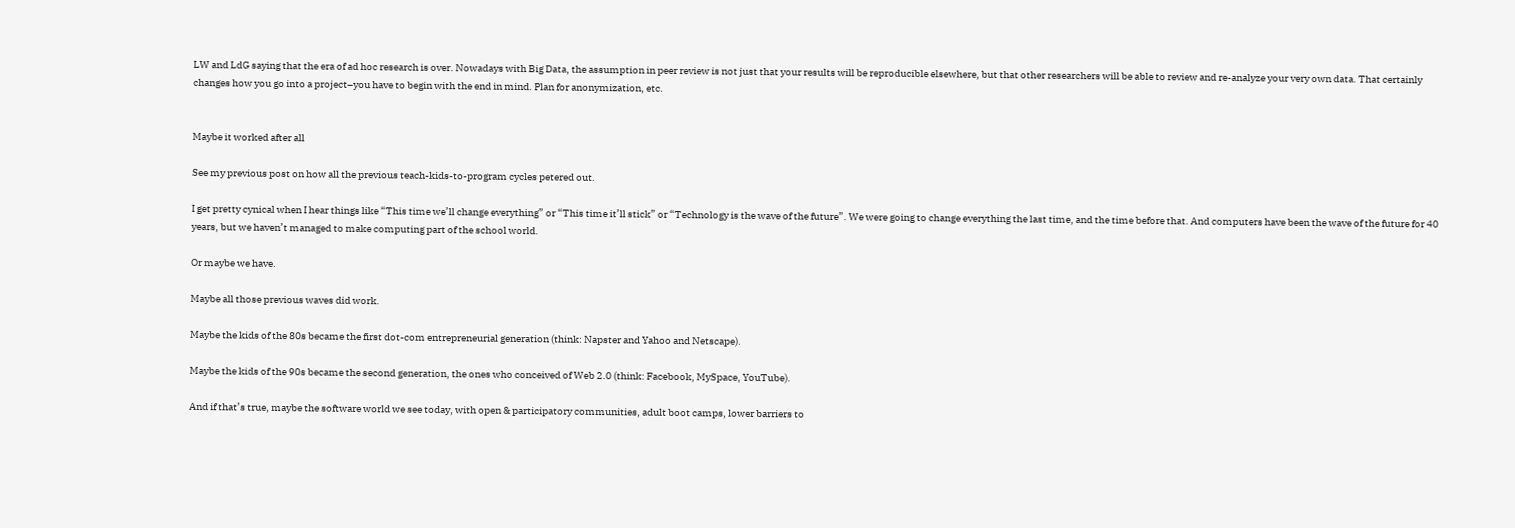LW and LdG saying that the era of ad hoc research is over. Nowadays with Big Data, the assumption in peer review is not just that your results will be reproducible elsewhere, but that other researchers will be able to review and re-analyze your very own data. That certainly changes how you go into a project–you have to begin with the end in mind. Plan for anonymization, etc.


Maybe it worked after all

See my previous post on how all the previous teach-kids-to-program cycles petered out.

I get pretty cynical when I hear things like “This time we’ll change everything” or “This time it’ll stick” or “Technology is the wave of the future”. We were going to change everything the last time, and the time before that. And computers have been the wave of the future for 40 years, but we haven’t managed to make computing part of the school world.

Or maybe we have.

Maybe all those previous waves did work.

Maybe the kids of the 80s became the first dot-com entrepreneurial generation (think: Napster and Yahoo and Netscape).

Maybe the kids of the 90s became the second generation, the ones who conceived of Web 2.0 (think: Facebook, MySpace, YouTube).

And if that’s true, maybe the software world we see today, with open & participatory communities, adult boot camps, lower barriers to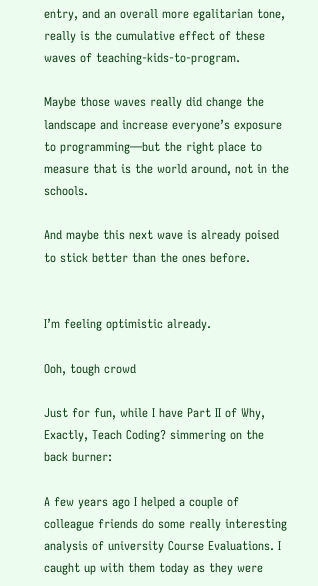entry, and an overall more egalitarian tone, really is the cumulative effect of these waves of teaching-kids-to-program.

Maybe those waves really did change the landscape and increase everyone’s exposure to programming—but the right place to measure that is the world around, not in the schools.

And maybe this next wave is already poised to stick better than the ones before.


I’m feeling optimistic already.

Ooh, tough crowd

Just for fun, while I have Part II of Why, Exactly, Teach Coding? simmering on the back burner:

A few years ago I helped a couple of colleague friends do some really interesting analysis of university Course Evaluations. I caught up with them today as they were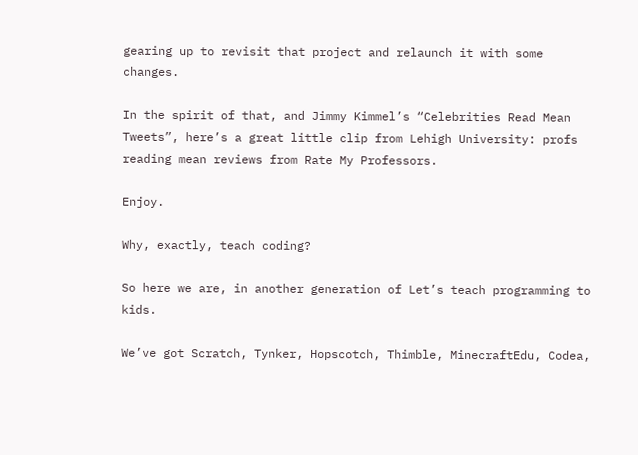gearing up to revisit that project and relaunch it with some changes.

In the spirit of that, and Jimmy Kimmel’s “Celebrities Read Mean Tweets”, here’s a great little clip from Lehigh University: profs reading mean reviews from Rate My Professors.

Enjoy.

Why, exactly, teach coding?

So here we are, in another generation of Let’s teach programming to kids.

We’ve got Scratch, Tynker, Hopscotch, Thimble, MinecraftEdu, Codea,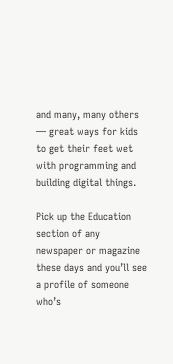and many, many others — great ways for kids to get their feet wet with programming and building digital things.

Pick up the Education section of any newspaper or magazine these days and you’ll see a profile of someone who’s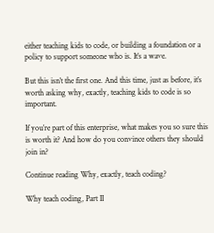either teaching kids to code, or building a foundation or a policy to support someone who is. It’s a wave.

But this isn’t the first one. And this time, just as before, it’s worth asking why, exactly, teaching kids to code is so important.

If you’re part of this enterprise, what makes you so sure this is worth it? And how do you convince others they should join in?

Continue reading Why, exactly, teach coding?

Why teach coding, Part II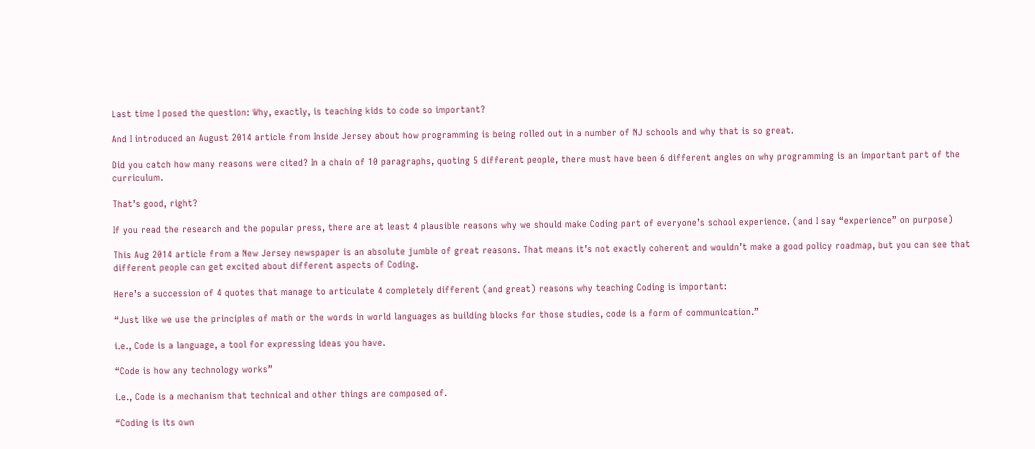Last time I posed the question: Why, exactly, is teaching kids to code so important?

And I introduced an August 2014 article from Inside Jersey about how programming is being rolled out in a number of NJ schools and why that is so great.

Did you catch how many reasons were cited? In a chain of 10 paragraphs, quoting 5 different people, there must have been 6 different angles on why programming is an important part of the curriculum.

That’s good, right?

If you read the research and the popular press, there are at least 4 plausible reasons why we should make Coding part of everyone’s school experience. (and I say “experience” on purpose)

This Aug 2014 article from a New Jersey newspaper is an absolute jumble of great reasons. That means it’s not exactly coherent and wouldn’t make a good policy roadmap, but you can see that different people can get excited about different aspects of Coding.

Here’s a succession of 4 quotes that manage to articulate 4 completely different (and great) reasons why teaching Coding is important:

“Just like we use the principles of math or the words in world languages as building blocks for those studies, code is a form of communication.”

i.e., Code is a language, a tool for expressing ideas you have.

“Code is how any technology works”

i.e., Code is a mechanism that technical and other things are composed of.

“Coding is its own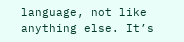language, not like anything else. It’s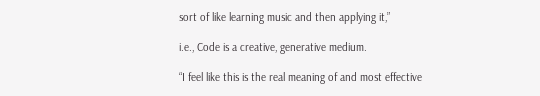sort of like learning music and then applying it,”

i.e., Code is a creative, generative medium.

“I feel like this is the real meaning of and most effective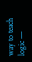way to teach logic —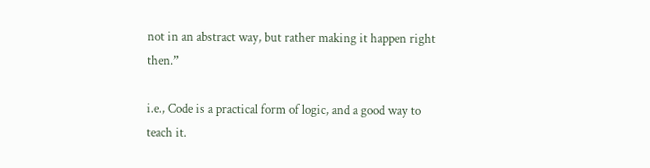not in an abstract way, but rather making it happen right then.”

i.e., Code is a practical form of logic, and a good way to teach it.